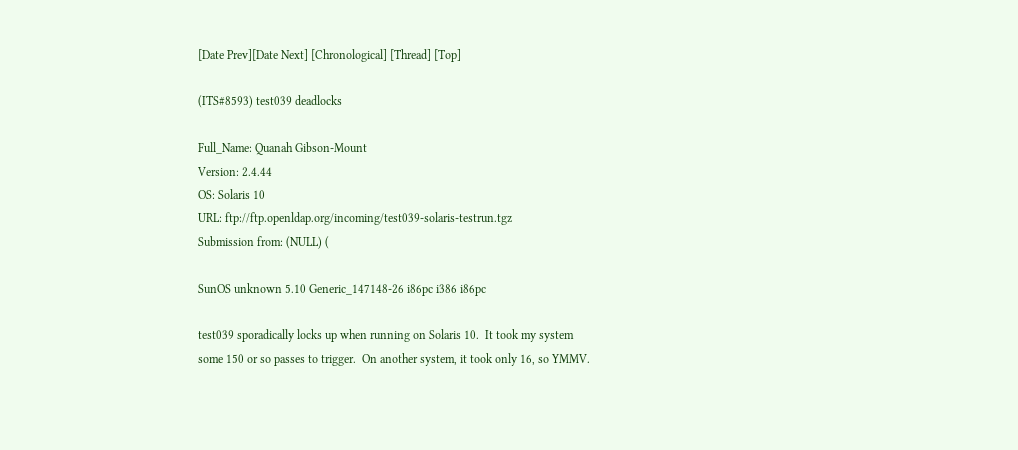[Date Prev][Date Next] [Chronological] [Thread] [Top]

(ITS#8593) test039 deadlocks

Full_Name: Quanah Gibson-Mount
Version: 2.4.44
OS: Solaris 10
URL: ftp://ftp.openldap.org/incoming/test039-solaris-testrun.tgz
Submission from: (NULL) (

SunOS unknown 5.10 Generic_147148-26 i86pc i386 i86pc

test039 sporadically locks up when running on Solaris 10.  It took my system
some 150 or so passes to trigger.  On another system, it took only 16, so YMMV.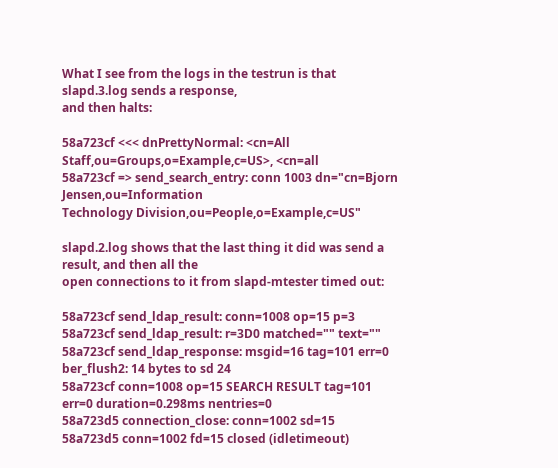What I see from the logs in the testrun is that slapd.3.log sends a response,
and then halts:

58a723cf <<< dnPrettyNormal: <cn=All Staff,ou=Groups,o=Example,c=US>, <cn=all
58a723cf => send_search_entry: conn 1003 dn="cn=Bjorn Jensen,ou=Information
Technology Division,ou=People,o=Example,c=US"

slapd.2.log shows that the last thing it did was send a result, and then all the
open connections to it from slapd-mtester timed out:

58a723cf send_ldap_result: conn=1008 op=15 p=3
58a723cf send_ldap_result: r=3D0 matched="" text=""
58a723cf send_ldap_response: msgid=16 tag=101 err=0
ber_flush2: 14 bytes to sd 24
58a723cf conn=1008 op=15 SEARCH RESULT tag=101 err=0 duration=0.298ms nentries=0
58a723d5 connection_close: conn=1002 sd=15
58a723d5 conn=1002 fd=15 closed (idletimeout)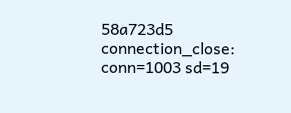58a723d5 connection_close: conn=1003 sd=19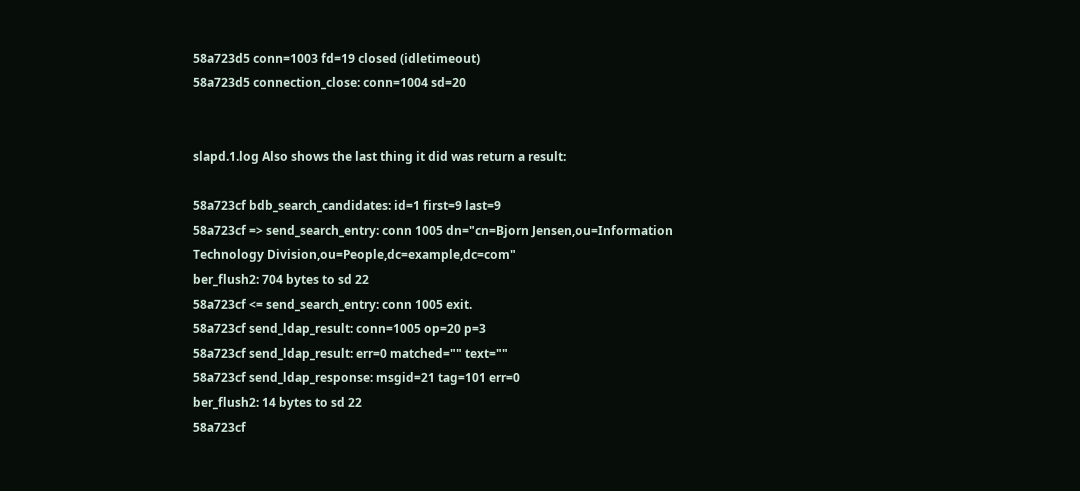58a723d5 conn=1003 fd=19 closed (idletimeout)
58a723d5 connection_close: conn=1004 sd=20


slapd.1.log Also shows the last thing it did was return a result:

58a723cf bdb_search_candidates: id=1 first=9 last=9
58a723cf => send_search_entry: conn 1005 dn="cn=Bjorn Jensen,ou=Information
Technology Division,ou=People,dc=example,dc=com"
ber_flush2: 704 bytes to sd 22
58a723cf <= send_search_entry: conn 1005 exit.
58a723cf send_ldap_result: conn=1005 op=20 p=3
58a723cf send_ldap_result: err=0 matched="" text=""
58a723cf send_ldap_response: msgid=21 tag=101 err=0
ber_flush2: 14 bytes to sd 22
58a723cf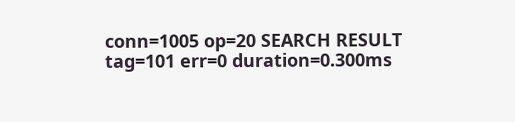conn=1005 op=20 SEARCH RESULT tag=101 err=0 duration=0.300ms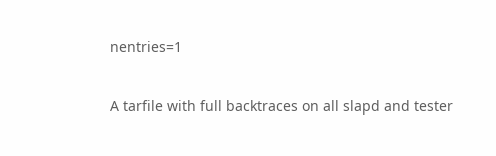nentries=1

A tarfile with full backtraces on all slapd and tester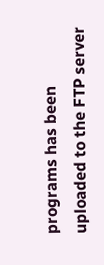programs has been
uploaded to the FTP server